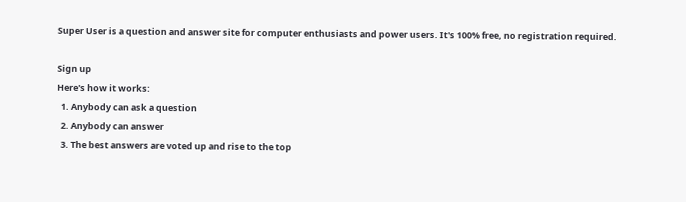Super User is a question and answer site for computer enthusiasts and power users. It's 100% free, no registration required.

Sign up
Here's how it works:
  1. Anybody can ask a question
  2. Anybody can answer
  3. The best answers are voted up and rise to the top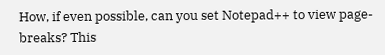How, if even possible, can you set Notepad++ to view page-breaks? This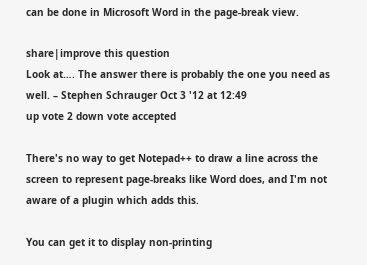can be done in Microsoft Word in the page-break view.

share|improve this question
Look at…. The answer there is probably the one you need as well. – Stephen Schrauger Oct 3 '12 at 12:49
up vote 2 down vote accepted

There's no way to get Notepad++ to draw a line across the screen to represent page-breaks like Word does, and I'm not aware of a plugin which adds this.

You can get it to display non-printing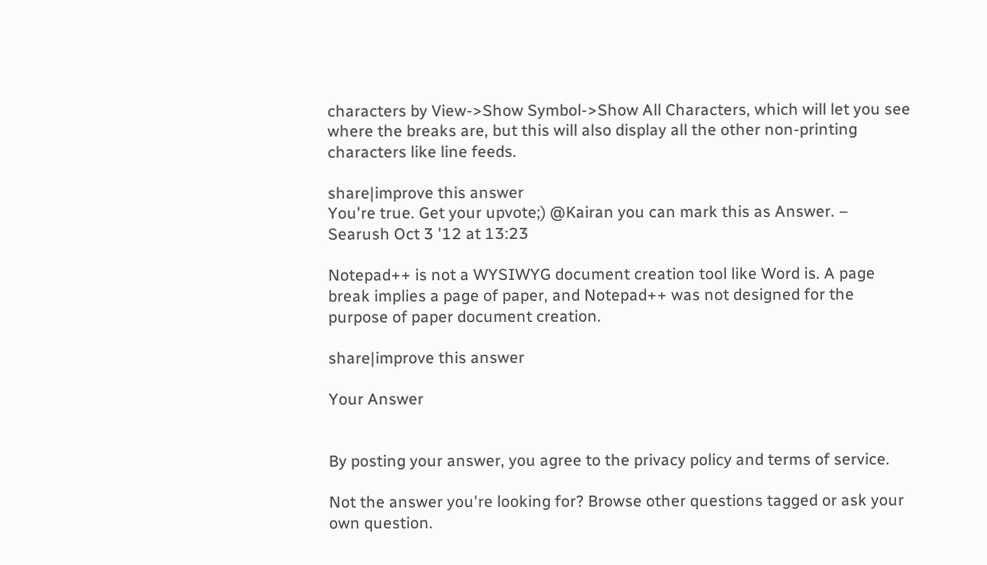characters by View->Show Symbol->Show All Characters, which will let you see where the breaks are, but this will also display all the other non-printing characters like line feeds.

share|improve this answer
You're true. Get your upvote;) @Kairan you can mark this as Answer. – Searush Oct 3 '12 at 13:23

Notepad++ is not a WYSIWYG document creation tool like Word is. A page break implies a page of paper, and Notepad++ was not designed for the purpose of paper document creation.

share|improve this answer

Your Answer


By posting your answer, you agree to the privacy policy and terms of service.

Not the answer you're looking for? Browse other questions tagged or ask your own question.